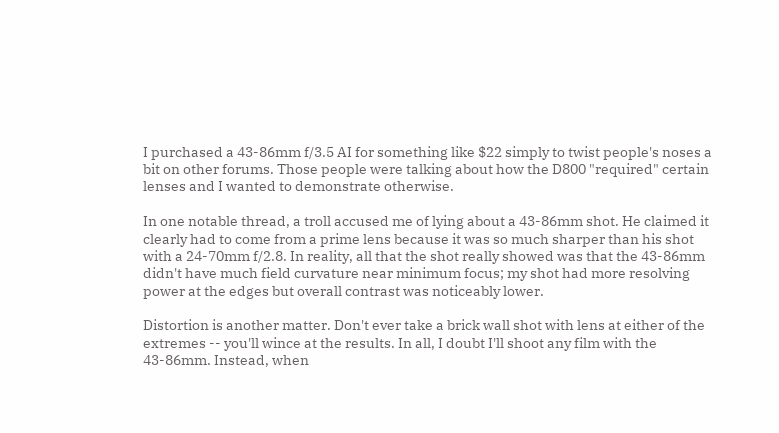I purchased a 43-86mm f/3.5 AI for something like $22 simply to twist people's noses a bit on other forums. Those people were talking about how the D800 "required" certain lenses and I wanted to demonstrate otherwise.

In one notable thread, a troll accused me of lying about a 43-86mm shot. He claimed it clearly had to come from a prime lens because it was so much sharper than his shot with a 24-70mm f/2.8. In reality, all that the shot really showed was that the 43-86mm didn't have much field curvature near minimum focus; my shot had more resolving power at the edges but overall contrast was noticeably lower.

Distortion is another matter. Don't ever take a brick wall shot with lens at either of the extremes -- you'll wince at the results. In all, I doubt I'll shoot any film with the 43-86mm. Instead, when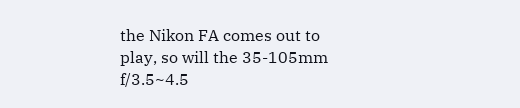the Nikon FA comes out to play, so will the 35-105mm f/3.5~4.5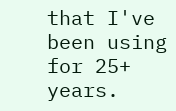that I've been using for 25+ years.